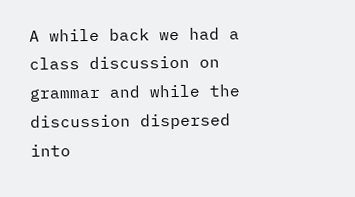A while back we had a class discussion on grammar and while the discussion dispersed into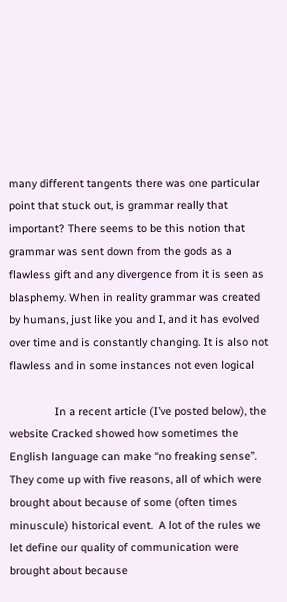many different tangents there was one particular point that stuck out, is grammar really that important? There seems to be this notion that grammar was sent down from the gods as a flawless gift and any divergence from it is seen as blasphemy. When in reality grammar was created by humans, just like you and I, and it has evolved over time and is constantly changing. It is also not flawless and in some instances not even logical

               In a recent article (I’ve posted below), the website Cracked showed how sometimes the English language can make “no freaking sense”. They come up with five reasons, all of which were brought about because of some (often times minuscule) historical event.  A lot of the rules we let define our quality of communication were brought about because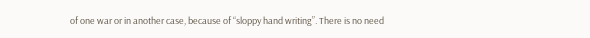of one war or in another case, because of “sloppy hand writing”. There is no need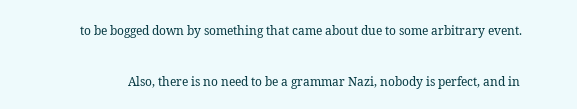to be bogged down by something that came about due to some arbitrary event.

                Also, there is no need to be a grammar Nazi, nobody is perfect, and in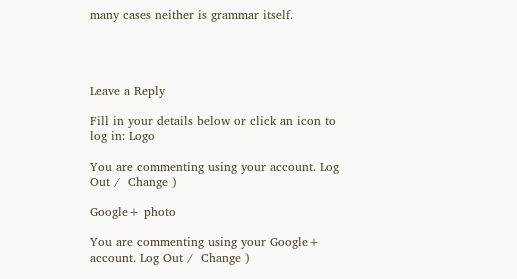many cases neither is grammar itself.




Leave a Reply

Fill in your details below or click an icon to log in: Logo

You are commenting using your account. Log Out /  Change )

Google+ photo

You are commenting using your Google+ account. Log Out /  Change )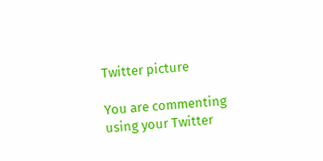Twitter picture

You are commenting using your Twitter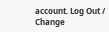account. Log Out /  Change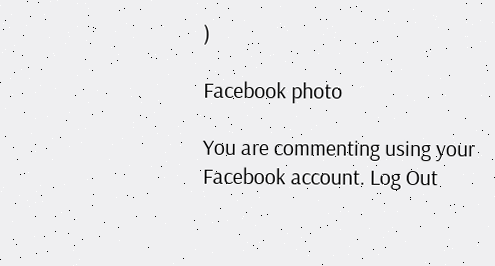)

Facebook photo

You are commenting using your Facebook account. Log Out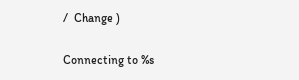/  Change )


Connecting to %s